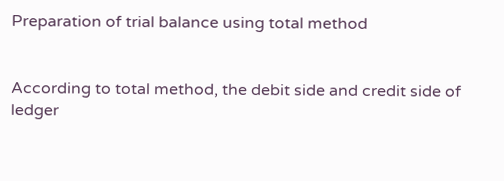Preparation of trial balance using total method


According to total method, the debit side and credit side of ledger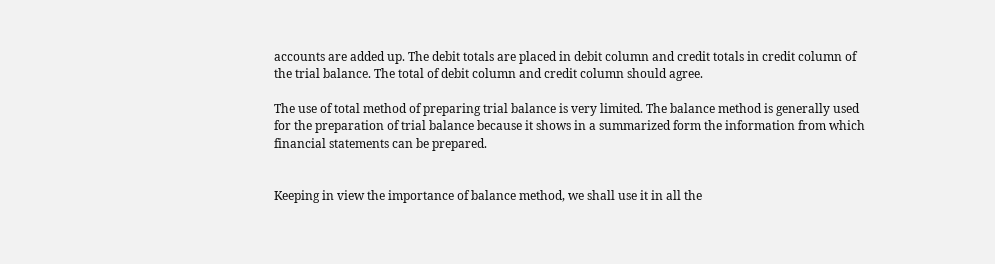accounts are added up. The debit totals are placed in debit column and credit totals in credit column of the trial balance. The total of debit column and credit column should agree.

The use of total method of preparing trial balance is very limited. The balance method is generally used for the preparation of trial balance because it shows in a summarized form the information from which financial statements can be prepared.


Keeping in view the importance of balance method, we shall use it in all the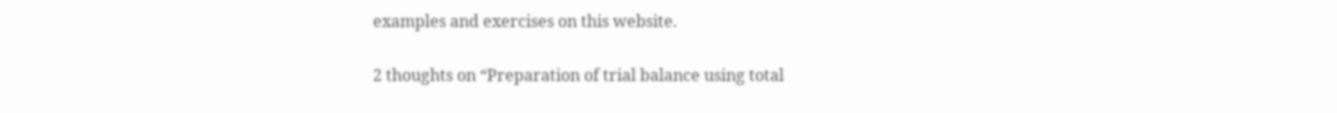examples and exercises on this website.

2 thoughts on “Preparation of trial balance using total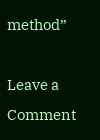method”

Leave a Comment